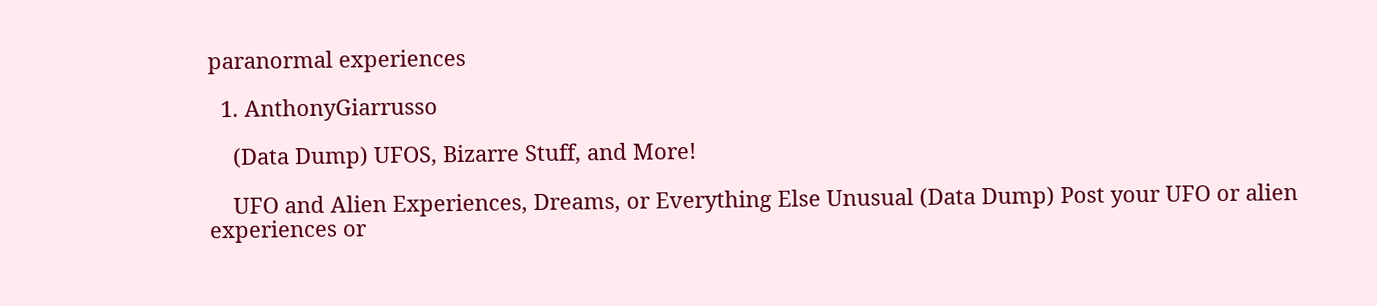paranormal experiences

  1. AnthonyGiarrusso

    (Data Dump) UFOS, Bizarre Stuff, and More!

    UFO and Alien Experiences, Dreams, or Everything Else Unusual (Data Dump) Post your UFO or alien experiences or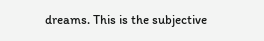dreams. This is the subjective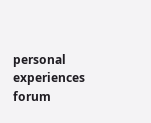personal experiences forum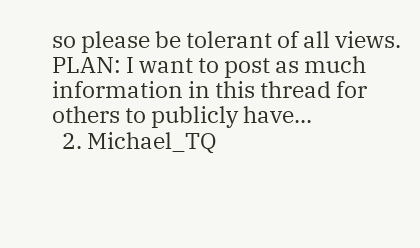so please be tolerant of all views. PLAN: I want to post as much information in this thread for others to publicly have...
  2. Michael_TQ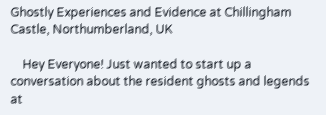Ghostly Experiences and Evidence at Chillingham Castle, Northumberland, UK

    Hey Everyone! Just wanted to start up a conversation about the resident ghosts and legends at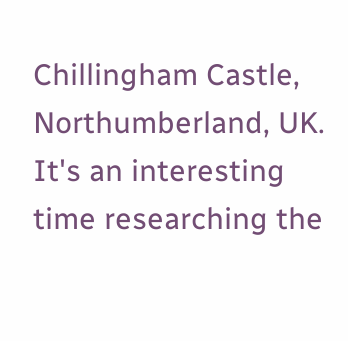Chillingham Castle, Northumberland, UK. It's an interesting time researching the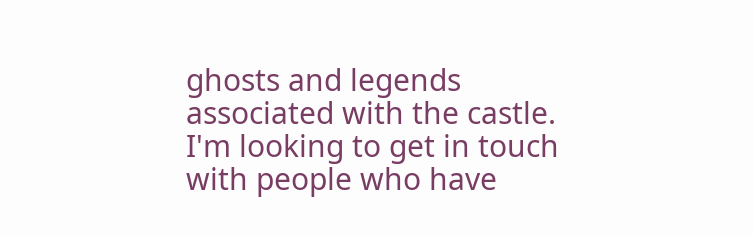ghosts and legends associated with the castle. I'm looking to get in touch with people who have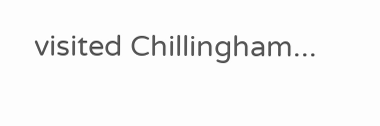visited Chillingham...